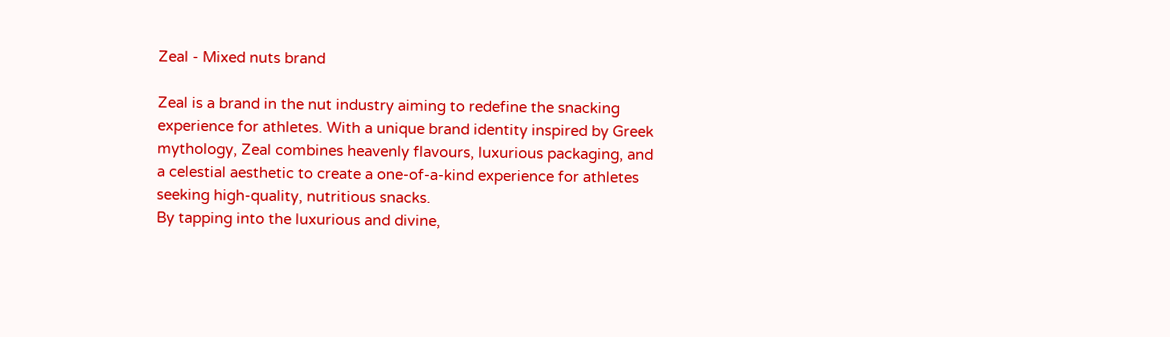Zeal - Mixed nuts brand

Zeal is a brand in the nut industry aiming to redefine the snacking experience for athletes. With a unique brand identity inspired by Greek mythology, Zeal combines heavenly flavours, luxurious packaging, and a celestial aesthetic to create a one-of-a-kind experience for athletes seeking high-quality, nutritious snacks.
By tapping into the luxurious and divine,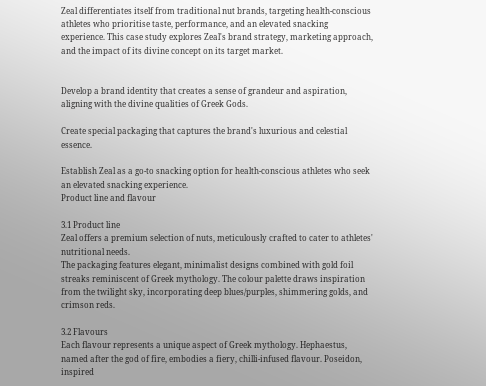Zeal differentiates itself from traditional nut brands, targeting health-conscious athletes who prioritise taste, performance, and an elevated snacking experience. This case study explores Zeal's brand strategy, marketing approach, and the impact of its divine concept on its target market.


Develop a brand identity that creates a sense of grandeur and aspiration, aligning with the divine qualities of Greek Gods.

Create special packaging that captures the brand's luxurious and celestial essence.

Establish Zeal as a go-to snacking option for health-conscious athletes who seek an elevated snacking experience.
Product line and flavour

3.1 Product line
Zeal offers a premium selection of nuts, meticulously crafted to cater to athletes' nutritional needs.
The packaging features elegant, minimalist designs combined with gold foil streaks reminiscent of Greek mythology. The colour palette draws inspiration from the twilight sky, incorporating deep blues/purples, shimmering golds, and crimson reds.

3.2 Flavours
Each flavour represents a unique aspect of Greek mythology. Hephaestus, named after the god of fire, embodies a fiery, chilli-infused flavour. Poseidon, inspired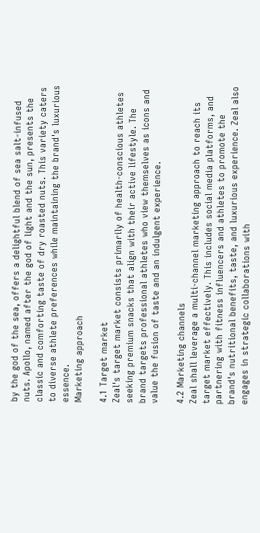by the god of the sea, offers a delightful blend of sea salt-infused nuts. Apollo, named after the god of light and the sun, presents the classic and comforting taste of dry roasted nuts. This variety caters to diverse athlete preferences while maintaining the brand's luxurious essence.
Marketing approach

4.1 Target market
Zeal's target market consists primarily of health-conscious athletes seeking premium snacks that align with their active lifestyle. The brand targets professional athletes who view themselves as icons and value the fusion of taste and an indulgent experience.

4.2 Marketing channels
Zeal shall leverage a multi-channel marketing approach to reach its target market effectively. This includes social media platforms, and partnering with fitness influencers and athletes to promote the brand's nutritional benefits, taste, and luxurious experience. Zeal also engages in strategic collaborations with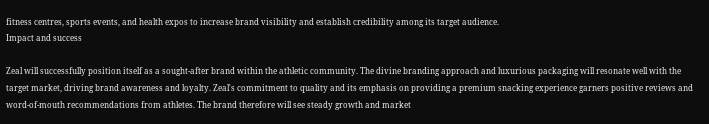fitness centres, sports events, and health expos to increase brand visibility and establish credibility among its target audience.
Impact and success

Zeal will successfully position itself as a sought-after brand within the athletic community. The divine branding approach and luxurious packaging will resonate well with the target market, driving brand awareness and loyalty. Zeal's commitment to quality and its emphasis on providing a premium snacking experience garners positive reviews and word-of-mouth recommendations from athletes. The brand therefore will see steady growth and market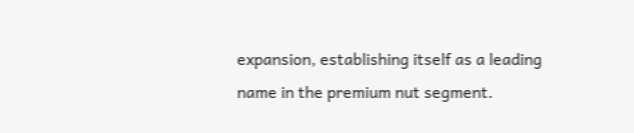expansion, establishing itself as a leading name in the premium nut segment.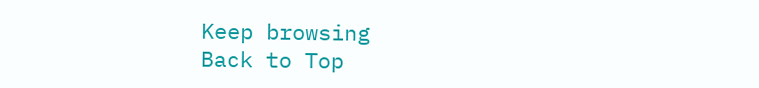Keep browsing
Back to Top